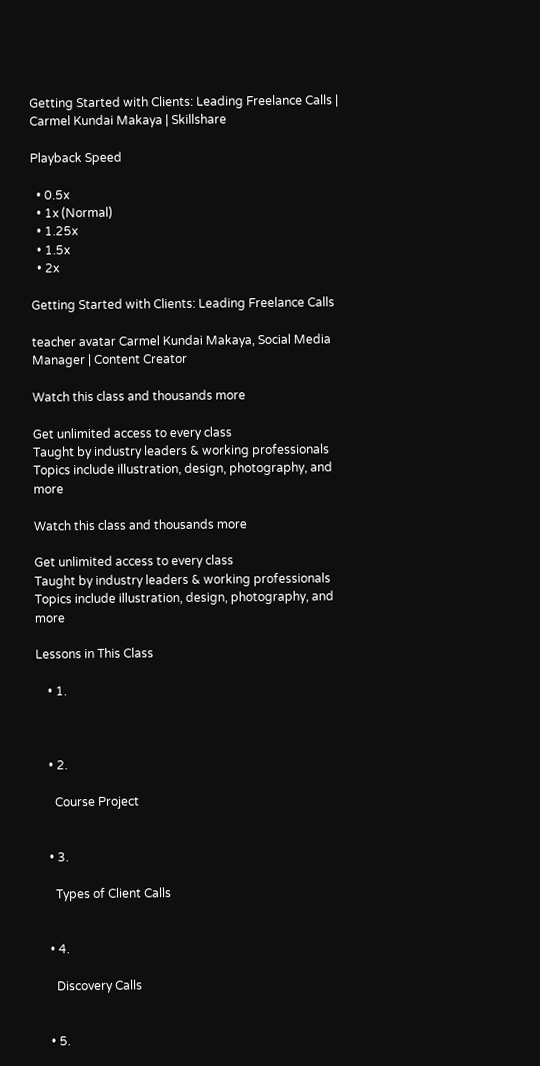Getting Started with Clients: Leading Freelance Calls | Carmel Kundai Makaya | Skillshare

Playback Speed

  • 0.5x
  • 1x (Normal)
  • 1.25x
  • 1.5x
  • 2x

Getting Started with Clients: Leading Freelance Calls

teacher avatar Carmel Kundai Makaya, Social Media Manager | Content Creator

Watch this class and thousands more

Get unlimited access to every class
Taught by industry leaders & working professionals
Topics include illustration, design, photography, and more

Watch this class and thousands more

Get unlimited access to every class
Taught by industry leaders & working professionals
Topics include illustration, design, photography, and more

Lessons in This Class

    • 1.



    • 2.

      Course Project


    • 3.

      Types of Client Calls


    • 4.

      Discovery Calls


    • 5.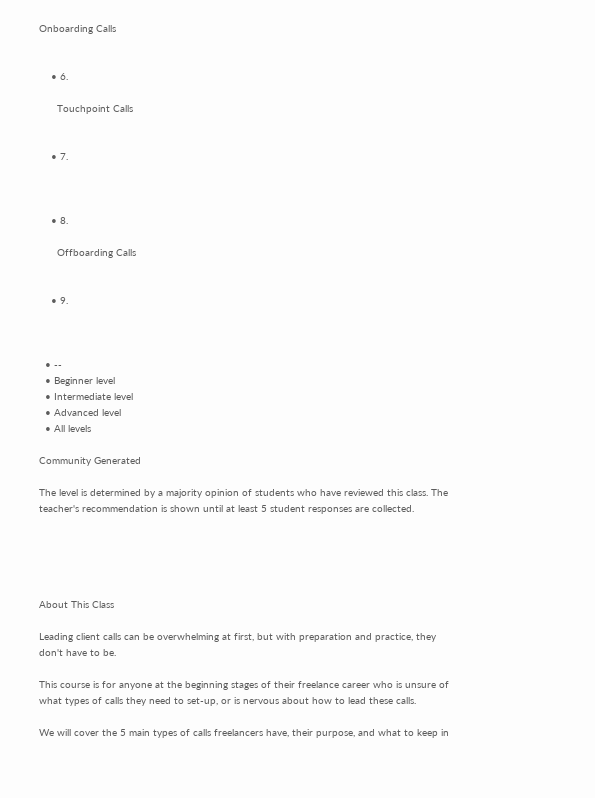Onboarding Calls


    • 6.

      Touchpoint Calls


    • 7.



    • 8.

      Offboarding Calls


    • 9.



  • --
  • Beginner level
  • Intermediate level
  • Advanced level
  • All levels

Community Generated

The level is determined by a majority opinion of students who have reviewed this class. The teacher's recommendation is shown until at least 5 student responses are collected.





About This Class

Leading client calls can be overwhelming at first, but with preparation and practice, they don't have to be.

This course is for anyone at the beginning stages of their freelance career who is unsure of what types of calls they need to set-up, or is nervous about how to lead these calls.

We will cover the 5 main types of calls freelancers have, their purpose, and what to keep in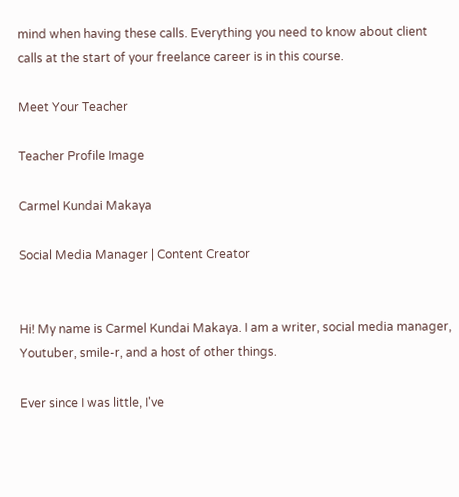mind when having these calls. Everything you need to know about client calls at the start of your freelance career is in this course.

Meet Your Teacher

Teacher Profile Image

Carmel Kundai Makaya

Social Media Manager | Content Creator


Hi! My name is Carmel Kundai Makaya. I am a writer, social media manager, Youtuber, smile-r, and a host of other things.

Ever since I was little, I've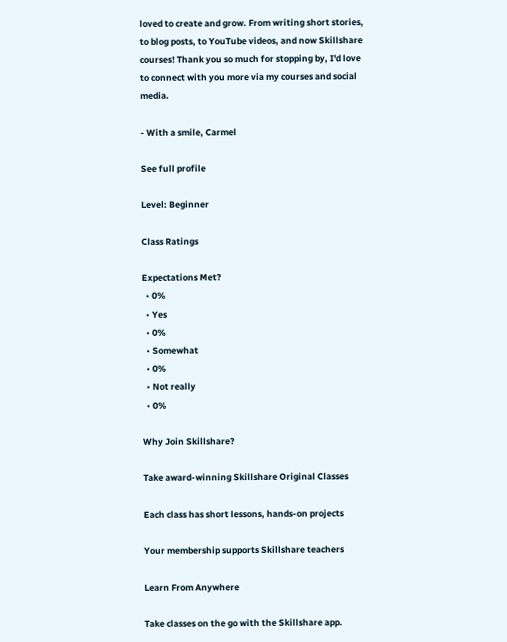loved to create and grow. From writing short stories, to blog posts, to YouTube videos, and now Skillshare courses! Thank you so much for stopping by, I'd love to connect with you more via my courses and social media.

- With a smile, Carmel

See full profile

Level: Beginner

Class Ratings

Expectations Met?
  • 0%
  • Yes
  • 0%
  • Somewhat
  • 0%
  • Not really
  • 0%

Why Join Skillshare?

Take award-winning Skillshare Original Classes

Each class has short lessons, hands-on projects

Your membership supports Skillshare teachers

Learn From Anywhere

Take classes on the go with the Skillshare app.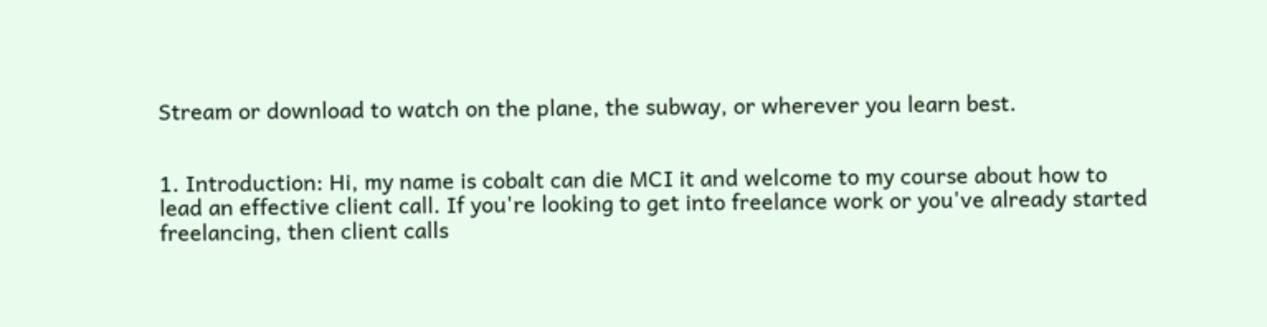Stream or download to watch on the plane, the subway, or wherever you learn best.


1. Introduction: Hi, my name is cobalt can die MCI it and welcome to my course about how to lead an effective client call. If you're looking to get into freelance work or you've already started freelancing, then client calls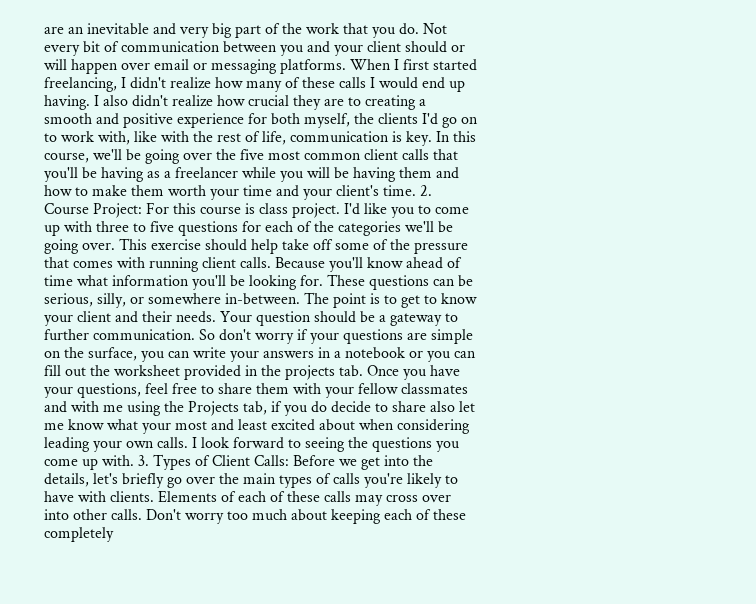are an inevitable and very big part of the work that you do. Not every bit of communication between you and your client should or will happen over email or messaging platforms. When I first started freelancing, I didn't realize how many of these calls I would end up having. I also didn't realize how crucial they are to creating a smooth and positive experience for both myself, the clients I'd go on to work with, like with the rest of life, communication is key. In this course, we'll be going over the five most common client calls that you'll be having as a freelancer while you will be having them and how to make them worth your time and your client's time. 2. Course Project: For this course is class project. I'd like you to come up with three to five questions for each of the categories we'll be going over. This exercise should help take off some of the pressure that comes with running client calls. Because you'll know ahead of time what information you'll be looking for. These questions can be serious, silly, or somewhere in-between. The point is to get to know your client and their needs. Your question should be a gateway to further communication. So don't worry if your questions are simple on the surface, you can write your answers in a notebook or you can fill out the worksheet provided in the projects tab. Once you have your questions, feel free to share them with your fellow classmates and with me using the Projects tab, if you do decide to share also let me know what your most and least excited about when considering leading your own calls. I look forward to seeing the questions you come up with. 3. Types of Client Calls: Before we get into the details, let's briefly go over the main types of calls you're likely to have with clients. Elements of each of these calls may cross over into other calls. Don't worry too much about keeping each of these completely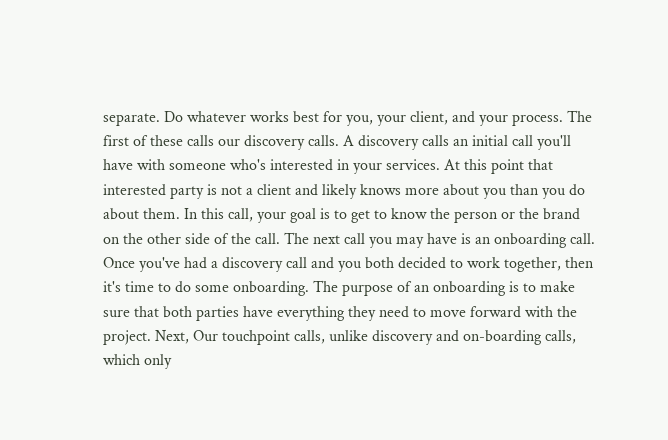separate. Do whatever works best for you, your client, and your process. The first of these calls our discovery calls. A discovery calls an initial call you'll have with someone who's interested in your services. At this point that interested party is not a client and likely knows more about you than you do about them. In this call, your goal is to get to know the person or the brand on the other side of the call. The next call you may have is an onboarding call. Once you've had a discovery call and you both decided to work together, then it's time to do some onboarding. The purpose of an onboarding is to make sure that both parties have everything they need to move forward with the project. Next, Our touchpoint calls, unlike discovery and on-boarding calls, which only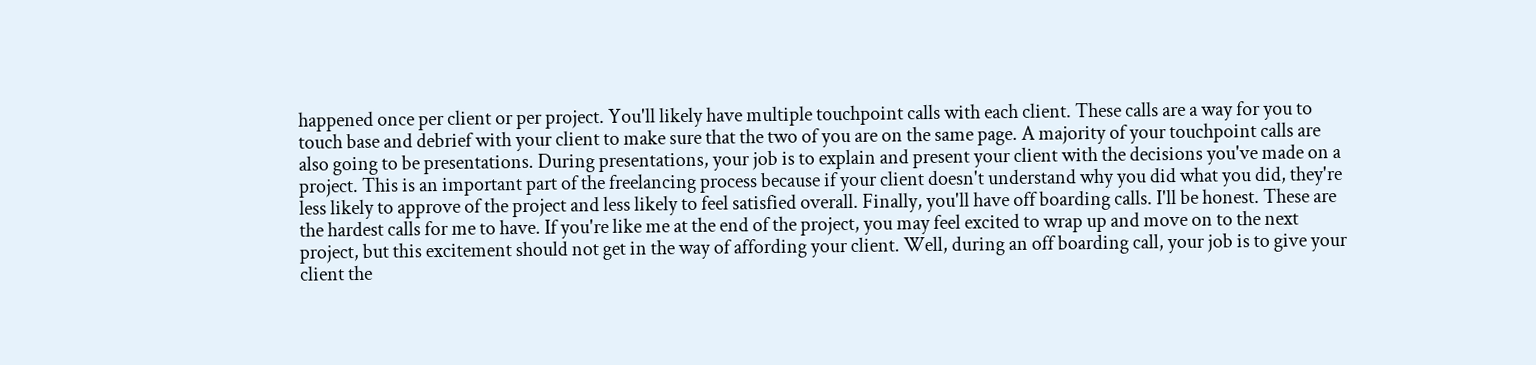happened once per client or per project. You'll likely have multiple touchpoint calls with each client. These calls are a way for you to touch base and debrief with your client to make sure that the two of you are on the same page. A majority of your touchpoint calls are also going to be presentations. During presentations, your job is to explain and present your client with the decisions you've made on a project. This is an important part of the freelancing process because if your client doesn't understand why you did what you did, they're less likely to approve of the project and less likely to feel satisfied overall. Finally, you'll have off boarding calls. I'll be honest. These are the hardest calls for me to have. If you're like me at the end of the project, you may feel excited to wrap up and move on to the next project, but this excitement should not get in the way of affording your client. Well, during an off boarding call, your job is to give your client the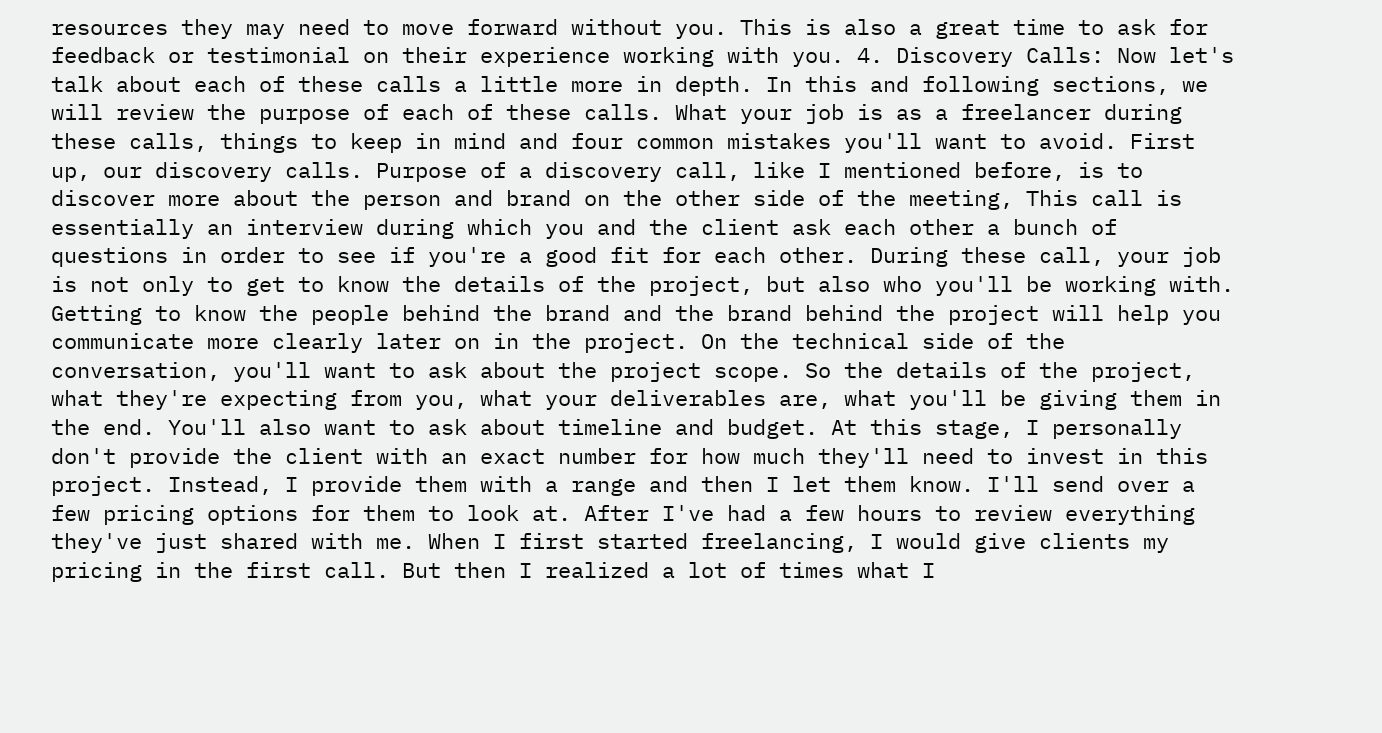resources they may need to move forward without you. This is also a great time to ask for feedback or testimonial on their experience working with you. 4. Discovery Calls: Now let's talk about each of these calls a little more in depth. In this and following sections, we will review the purpose of each of these calls. What your job is as a freelancer during these calls, things to keep in mind and four common mistakes you'll want to avoid. First up, our discovery calls. Purpose of a discovery call, like I mentioned before, is to discover more about the person and brand on the other side of the meeting, This call is essentially an interview during which you and the client ask each other a bunch of questions in order to see if you're a good fit for each other. During these call, your job is not only to get to know the details of the project, but also who you'll be working with. Getting to know the people behind the brand and the brand behind the project will help you communicate more clearly later on in the project. On the technical side of the conversation, you'll want to ask about the project scope. So the details of the project, what they're expecting from you, what your deliverables are, what you'll be giving them in the end. You'll also want to ask about timeline and budget. At this stage, I personally don't provide the client with an exact number for how much they'll need to invest in this project. Instead, I provide them with a range and then I let them know. I'll send over a few pricing options for them to look at. After I've had a few hours to review everything they've just shared with me. When I first started freelancing, I would give clients my pricing in the first call. But then I realized a lot of times what I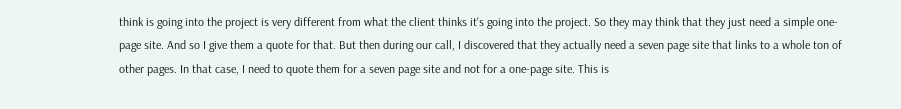think is going into the project is very different from what the client thinks it's going into the project. So they may think that they just need a simple one-page site. And so I give them a quote for that. But then during our call, I discovered that they actually need a seven page site that links to a whole ton of other pages. In that case, I need to quote them for a seven page site and not for a one-page site. This is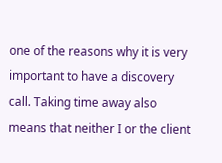one of the reasons why it is very important to have a discovery call. Taking time away also means that neither I or the client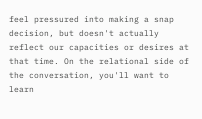feel pressured into making a snap decision, but doesn't actually reflect our capacities or desires at that time. On the relational side of the conversation, you'll want to learn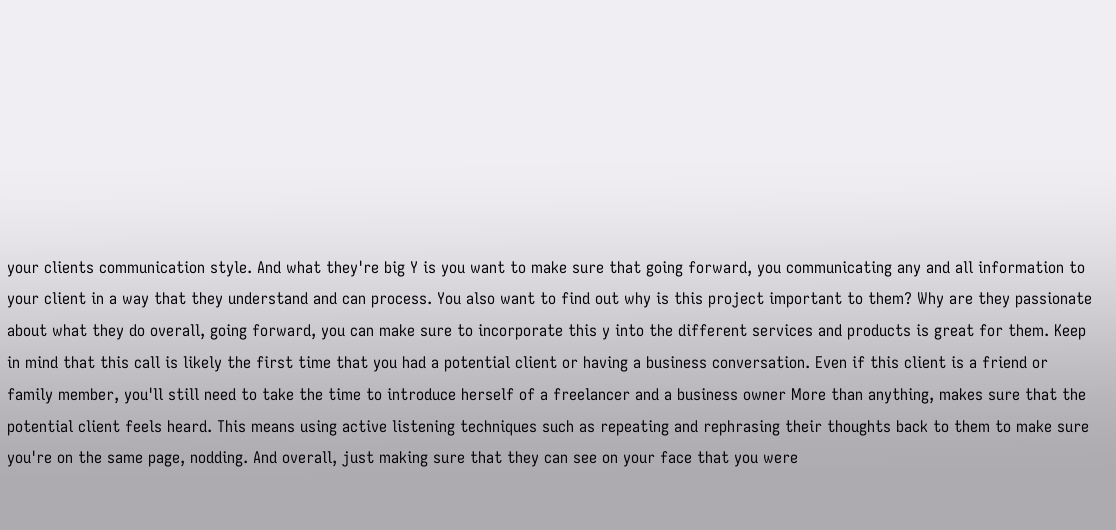your clients communication style. And what they're big Y is you want to make sure that going forward, you communicating any and all information to your client in a way that they understand and can process. You also want to find out why is this project important to them? Why are they passionate about what they do overall, going forward, you can make sure to incorporate this y into the different services and products is great for them. Keep in mind that this call is likely the first time that you had a potential client or having a business conversation. Even if this client is a friend or family member, you'll still need to take the time to introduce herself of a freelancer and a business owner More than anything, makes sure that the potential client feels heard. This means using active listening techniques such as repeating and rephrasing their thoughts back to them to make sure you're on the same page, nodding. And overall, just making sure that they can see on your face that you were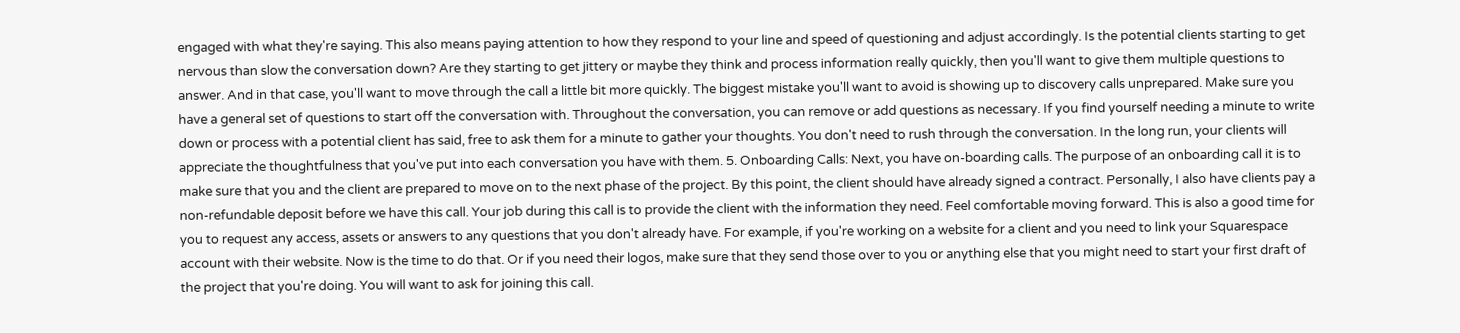engaged with what they're saying. This also means paying attention to how they respond to your line and speed of questioning and adjust accordingly. Is the potential clients starting to get nervous than slow the conversation down? Are they starting to get jittery or maybe they think and process information really quickly, then you'll want to give them multiple questions to answer. And in that case, you'll want to move through the call a little bit more quickly. The biggest mistake you'll want to avoid is showing up to discovery calls unprepared. Make sure you have a general set of questions to start off the conversation with. Throughout the conversation, you can remove or add questions as necessary. If you find yourself needing a minute to write down or process with a potential client has said, free to ask them for a minute to gather your thoughts. You don't need to rush through the conversation. In the long run, your clients will appreciate the thoughtfulness that you've put into each conversation you have with them. 5. Onboarding Calls: Next, you have on-boarding calls. The purpose of an onboarding call it is to make sure that you and the client are prepared to move on to the next phase of the project. By this point, the client should have already signed a contract. Personally, I also have clients pay a non-refundable deposit before we have this call. Your job during this call is to provide the client with the information they need. Feel comfortable moving forward. This is also a good time for you to request any access, assets or answers to any questions that you don't already have. For example, if you're working on a website for a client and you need to link your Squarespace account with their website. Now is the time to do that. Or if you need their logos, make sure that they send those over to you or anything else that you might need to start your first draft of the project that you're doing. You will want to ask for joining this call.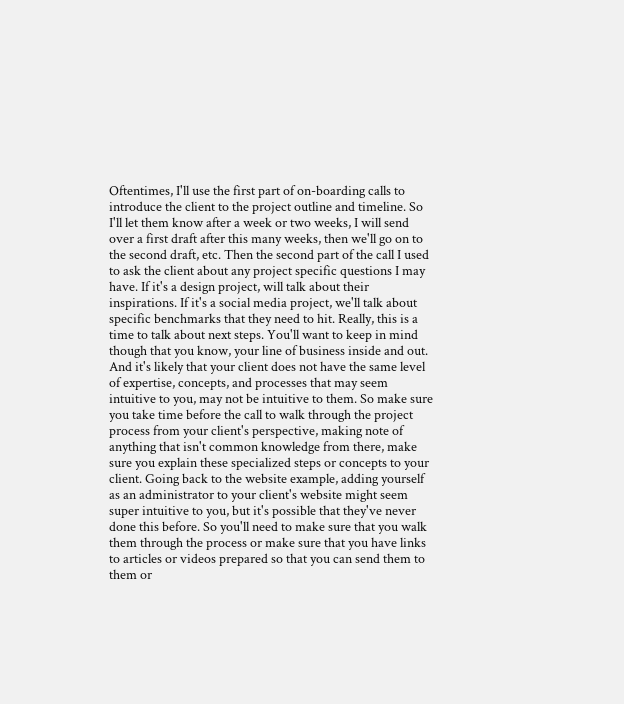Oftentimes, I'll use the first part of on-boarding calls to introduce the client to the project outline and timeline. So I'll let them know after a week or two weeks, I will send over a first draft after this many weeks, then we'll go on to the second draft, etc. Then the second part of the call I used to ask the client about any project specific questions I may have. If it's a design project, will talk about their inspirations. If it's a social media project, we'll talk about specific benchmarks that they need to hit. Really, this is a time to talk about next steps. You'll want to keep in mind though that you know, your line of business inside and out. And it's likely that your client does not have the same level of expertise, concepts, and processes that may seem intuitive to you, may not be intuitive to them. So make sure you take time before the call to walk through the project process from your client's perspective, making note of anything that isn't common knowledge from there, make sure you explain these specialized steps or concepts to your client. Going back to the website example, adding yourself as an administrator to your client's website might seem super intuitive to you, but it's possible that they've never done this before. So you'll need to make sure that you walk them through the process or make sure that you have links to articles or videos prepared so that you can send them to them or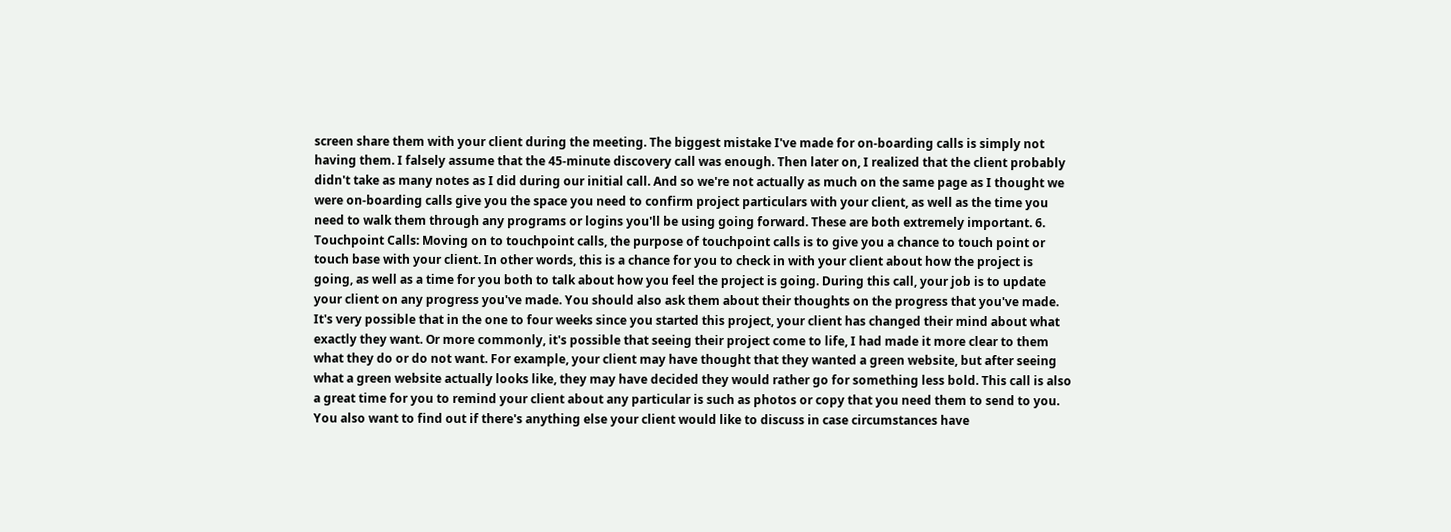screen share them with your client during the meeting. The biggest mistake I've made for on-boarding calls is simply not having them. I falsely assume that the 45-minute discovery call was enough. Then later on, I realized that the client probably didn't take as many notes as I did during our initial call. And so we're not actually as much on the same page as I thought we were on-boarding calls give you the space you need to confirm project particulars with your client, as well as the time you need to walk them through any programs or logins you'll be using going forward. These are both extremely important. 6. Touchpoint Calls: Moving on to touchpoint calls, the purpose of touchpoint calls is to give you a chance to touch point or touch base with your client. In other words, this is a chance for you to check in with your client about how the project is going, as well as a time for you both to talk about how you feel the project is going. During this call, your job is to update your client on any progress you've made. You should also ask them about their thoughts on the progress that you've made. It's very possible that in the one to four weeks since you started this project, your client has changed their mind about what exactly they want. Or more commonly, it's possible that seeing their project come to life, I had made it more clear to them what they do or do not want. For example, your client may have thought that they wanted a green website, but after seeing what a green website actually looks like, they may have decided they would rather go for something less bold. This call is also a great time for you to remind your client about any particular is such as photos or copy that you need them to send to you. You also want to find out if there's anything else your client would like to discuss in case circumstances have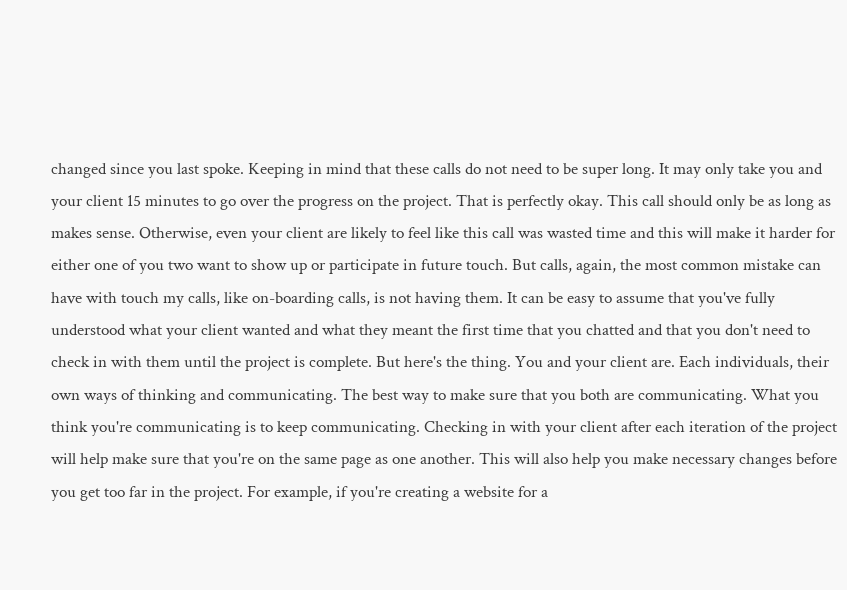changed since you last spoke. Keeping in mind that these calls do not need to be super long. It may only take you and your client 15 minutes to go over the progress on the project. That is perfectly okay. This call should only be as long as makes sense. Otherwise, even your client are likely to feel like this call was wasted time and this will make it harder for either one of you two want to show up or participate in future touch. But calls, again, the most common mistake can have with touch my calls, like on-boarding calls, is not having them. It can be easy to assume that you've fully understood what your client wanted and what they meant the first time that you chatted and that you don't need to check in with them until the project is complete. But here's the thing. You and your client are. Each individuals, their own ways of thinking and communicating. The best way to make sure that you both are communicating. What you think you're communicating is to keep communicating. Checking in with your client after each iteration of the project will help make sure that you're on the same page as one another. This will also help you make necessary changes before you get too far in the project. For example, if you're creating a website for a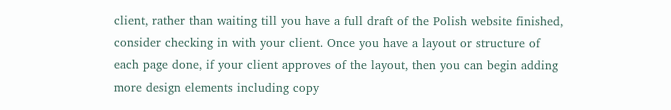client, rather than waiting till you have a full draft of the Polish website finished, consider checking in with your client. Once you have a layout or structure of each page done, if your client approves of the layout, then you can begin adding more design elements including copy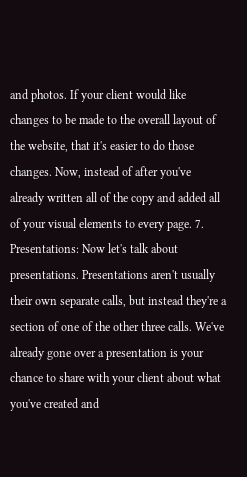and photos. If your client would like changes to be made to the overall layout of the website, that it's easier to do those changes. Now, instead of after you've already written all of the copy and added all of your visual elements to every page. 7. Presentations: Now let's talk about presentations. Presentations aren't usually their own separate calls, but instead they're a section of one of the other three calls. We've already gone over a presentation is your chance to share with your client about what you've created and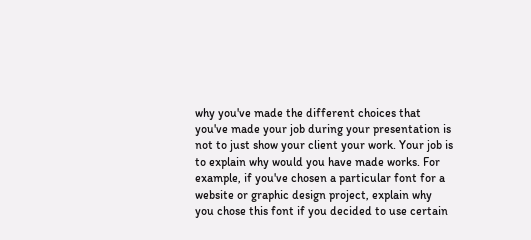why you've made the different choices that you've made your job during your presentation is not to just show your client your work. Your job is to explain why would you have made works. For example, if you've chosen a particular font for a website or graphic design project, explain why you chose this font if you decided to use certain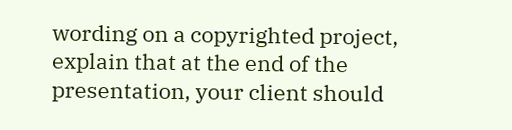wording on a copyrighted project, explain that at the end of the presentation, your client should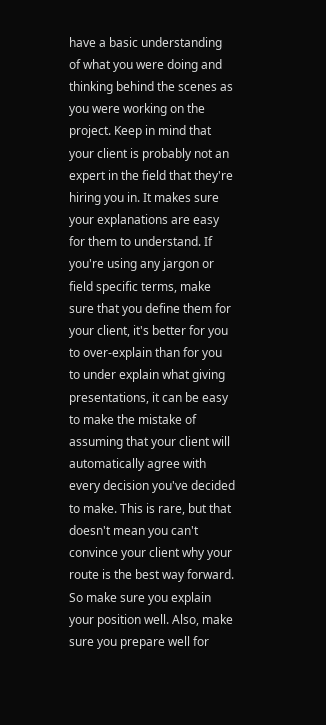have a basic understanding of what you were doing and thinking behind the scenes as you were working on the project. Keep in mind that your client is probably not an expert in the field that they're hiring you in. It makes sure your explanations are easy for them to understand. If you're using any jargon or field specific terms, make sure that you define them for your client, it's better for you to over-explain than for you to under explain what giving presentations, it can be easy to make the mistake of assuming that your client will automatically agree with every decision you've decided to make. This is rare, but that doesn't mean you can't convince your client why your route is the best way forward. So make sure you explain your position well. Also, make sure you prepare well for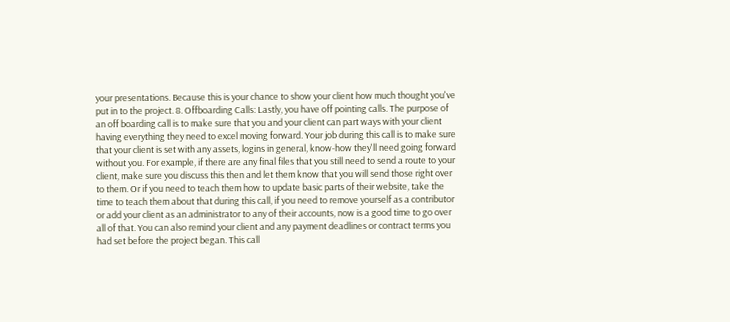your presentations. Because this is your chance to show your client how much thought you've put in to the project. 8. Offboarding Calls: Lastly, you have off pointing calls. The purpose of an off boarding call is to make sure that you and your client can part ways with your client having everything they need to excel moving forward. Your job during this call is to make sure that your client is set with any assets, logins in general, know-how they'll need going forward without you. For example, if there are any final files that you still need to send a route to your client, make sure you discuss this then and let them know that you will send those right over to them. Or if you need to teach them how to update basic parts of their website, take the time to teach them about that during this call, if you need to remove yourself as a contributor or add your client as an administrator to any of their accounts, now is a good time to go over all of that. You can also remind your client and any payment deadlines or contract terms you had set before the project began. This call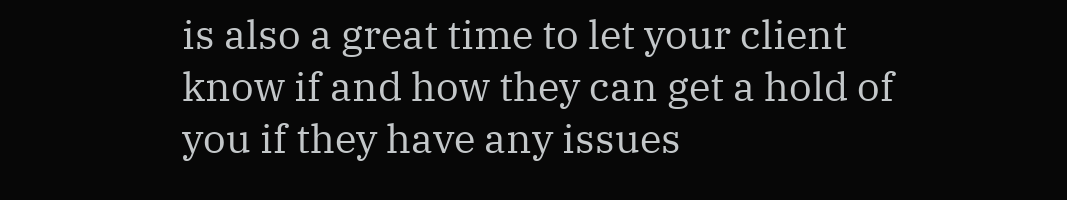is also a great time to let your client know if and how they can get a hold of you if they have any issues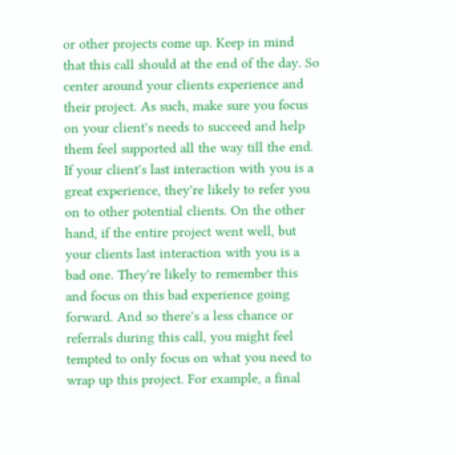or other projects come up. Keep in mind that this call should at the end of the day. So center around your clients experience and their project. As such, make sure you focus on your client's needs to succeed and help them feel supported all the way till the end. If your client's last interaction with you is a great experience, they're likely to refer you on to other potential clients. On the other hand, if the entire project went well, but your clients last interaction with you is a bad one. They're likely to remember this and focus on this bad experience going forward. And so there's a less chance or referrals during this call, you might feel tempted to only focus on what you need to wrap up this project. For example, a final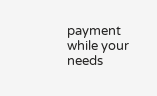payment while your needs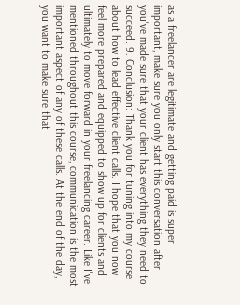as a freelancer are legitimate and getting paid is super important, make sure you only start this conversation after you've made sure that your client has everything they need to succeed. 9. Conclusion: Thank you for tuning into my course about how to lead effective client calls. I hope that you now feel more prepared and equipped to show up for clients and ultimately to move forward in your freelancing career. Like I've mentioned throughout this course, communication is the most important aspect of any of these calls. At the end of the day, you want to make sure that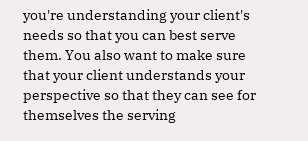you're understanding your client's needs so that you can best serve them. You also want to make sure that your client understands your perspective so that they can see for themselves the serving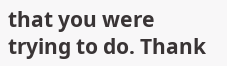that you were trying to do. Thank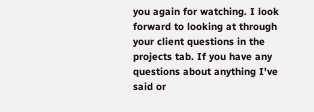you again for watching. I look forward to looking at through your client questions in the projects tab. If you have any questions about anything I've said or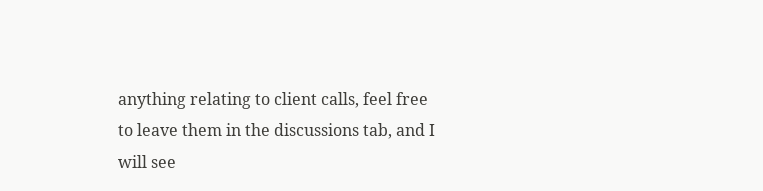anything relating to client calls, feel free to leave them in the discussions tab, and I will see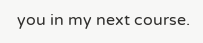you in my next course.